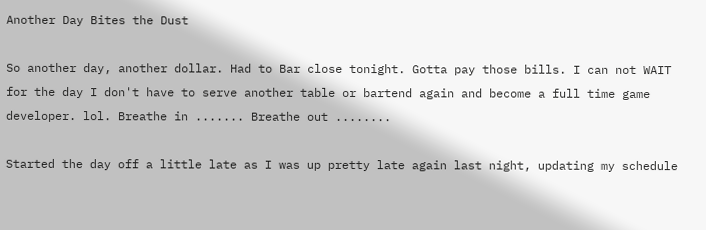Another Day Bites the Dust

So another day, another dollar. Had to Bar close tonight. Gotta pay those bills. I can not WAIT for the day I don't have to serve another table or bartend again and become a full time game developer. lol. Breathe in ....... Breathe out ........

Started the day off a little late as I was up pretty late again last night, updating my schedule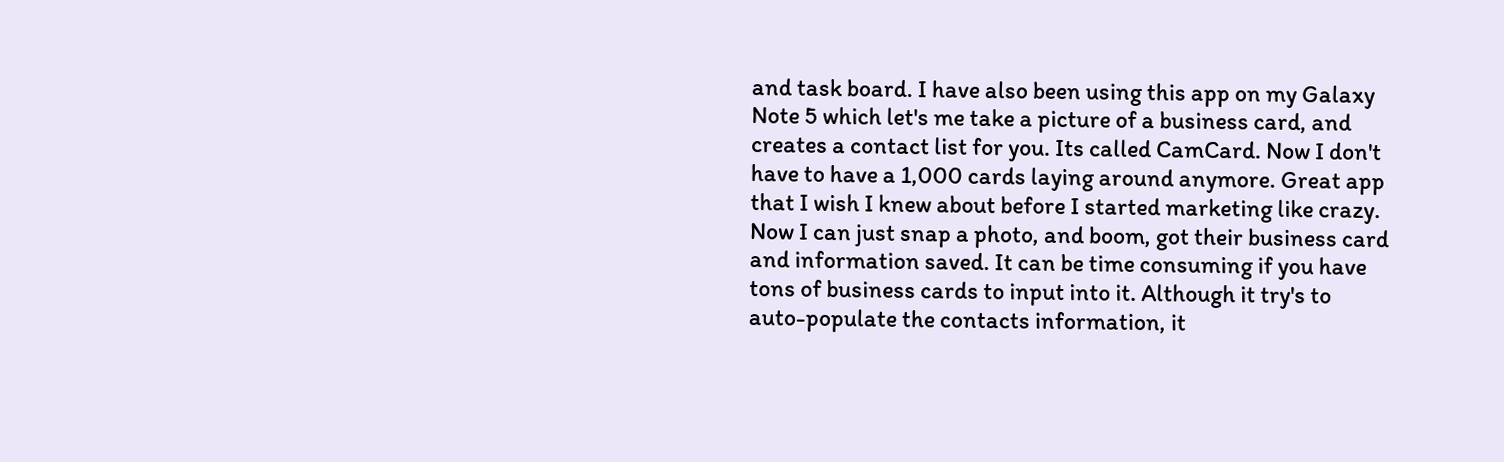and task board. I have also been using this app on my Galaxy Note 5 which let's me take a picture of a business card, and creates a contact list for you. Its called CamCard. Now I don't have to have a 1,000 cards laying around anymore. Great app that I wish I knew about before I started marketing like crazy. Now I can just snap a photo, and boom, got their business card and information saved. It can be time consuming if you have tons of business cards to input into it. Although it try's to auto-populate the contacts information, it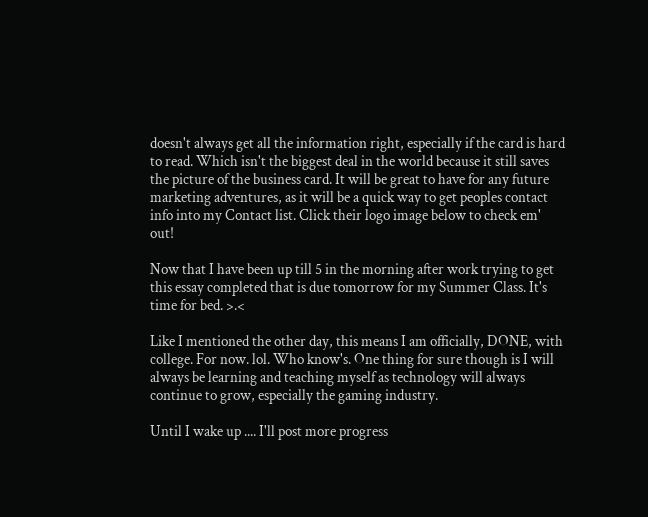doesn't always get all the information right, especially if the card is hard to read. Which isn't the biggest deal in the world because it still saves the picture of the business card. It will be great to have for any future marketing adventures, as it will be a quick way to get peoples contact info into my Contact list. Click their logo image below to check em' out!

Now that I have been up till 5 in the morning after work trying to get this essay completed that is due tomorrow for my Summer Class. It's time for bed. >.<

Like I mentioned the other day, this means I am officially, DONE, with college. For now. lol. Who know's. One thing for sure though is I will always be learning and teaching myself as technology will always continue to grow, especially the gaming industry.

Until I wake up .... I'll post more progress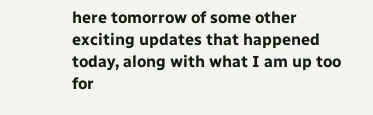here tomorrow of some other exciting updates that happened today, along with what I am up too for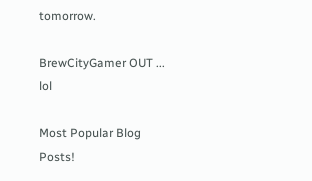tomorrow.

BrewCityGamer OUT ... lol

Most Popular Blog Posts!